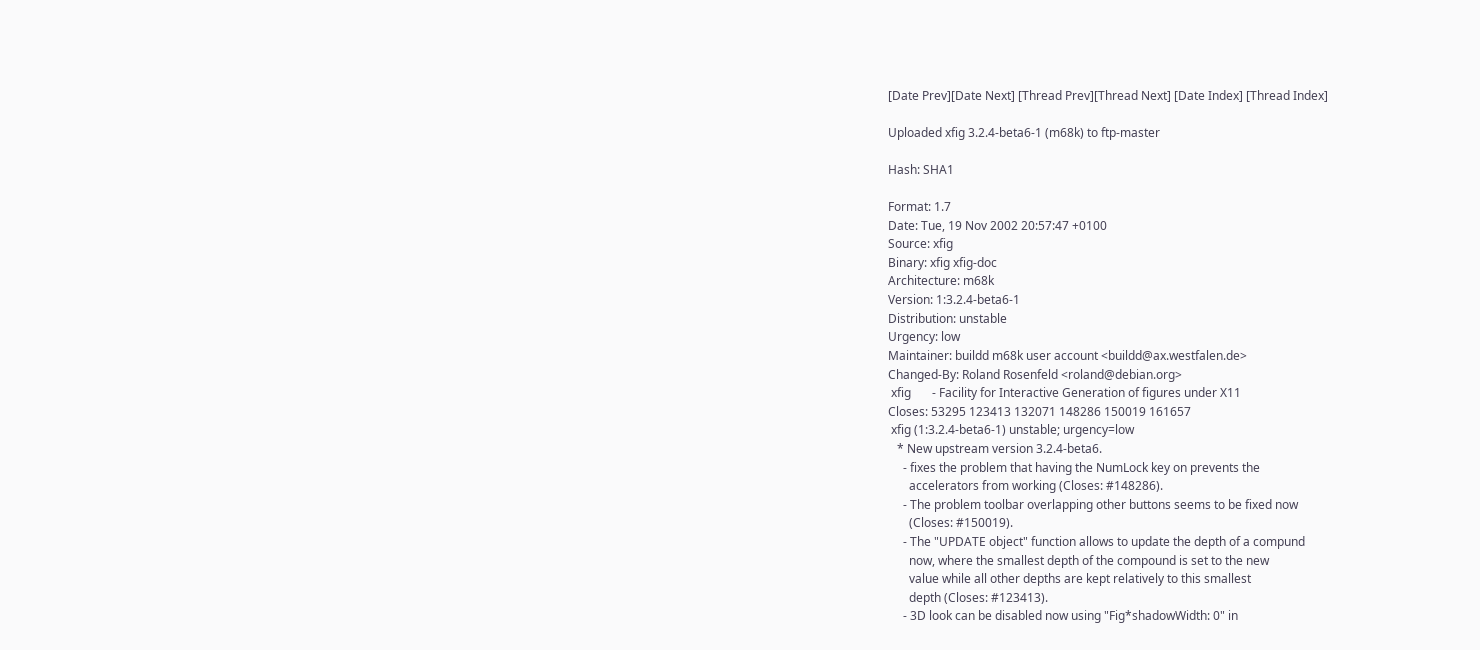[Date Prev][Date Next] [Thread Prev][Thread Next] [Date Index] [Thread Index]

Uploaded xfig 3.2.4-beta6-1 (m68k) to ftp-master

Hash: SHA1

Format: 1.7
Date: Tue, 19 Nov 2002 20:57:47 +0100
Source: xfig
Binary: xfig xfig-doc
Architecture: m68k
Version: 1:3.2.4-beta6-1
Distribution: unstable
Urgency: low
Maintainer: buildd m68k user account <buildd@ax.westfalen.de>
Changed-By: Roland Rosenfeld <roland@debian.org>
 xfig       - Facility for Interactive Generation of figures under X11
Closes: 53295 123413 132071 148286 150019 161657
 xfig (1:3.2.4-beta6-1) unstable; urgency=low
   * New upstream version 3.2.4-beta6.
     - fixes the problem that having the NumLock key on prevents the
       accelerators from working (Closes: #148286).
     - The problem toolbar overlapping other buttons seems to be fixed now
       (Closes: #150019).
     - The "UPDATE object" function allows to update the depth of a compund
       now, where the smallest depth of the compound is set to the new
       value while all other depths are kept relatively to this smallest
       depth (Closes: #123413).
     - 3D look can be disabled now using "Fig*shadowWidth: 0" in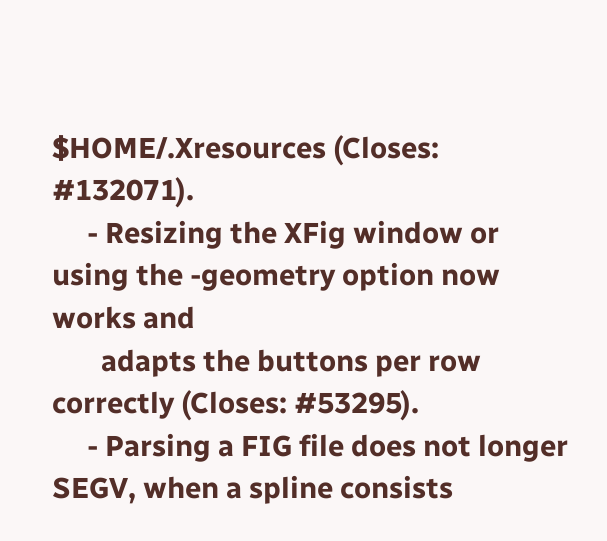$HOME/.Xresources (Closes: #132071).
     - Resizing the XFig window or using the -geometry option now works and
       adapts the buttons per row correctly (Closes: #53295).
     - Parsing a FIG file does not longer SEGV, when a spline consists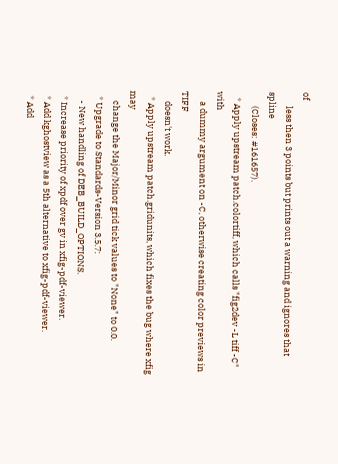of
       less then 3 points but prints out a warning and ignores that spline
       (Closes: #161657).
   * Apply upstream patch.colortiff, which calls "fig2dev -L tiff -C" with
     a dummy argument on -C, otherwise creating color previews in TIFF
     doesn't work.
   * Apply upstream patch.gridunits, which fixes the bug where xfig may
     change the Major/Minor grid tick values to "None" to 0.0.
   * Upgrade to Standards-Version 3.5.7:
     - New handling of DEB_BUILD_OPTIONS.
   * Increase priority of xpdf over gv in xfig-pdf-viewer.
   * Add kghostview as a 5th alternative to xfig-pdf-viewer.
   * Add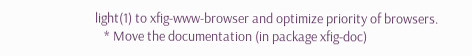light(1) to xfig-www-browser and optimize priority of browsers.
   * Move the documentation (in package xfig-doc)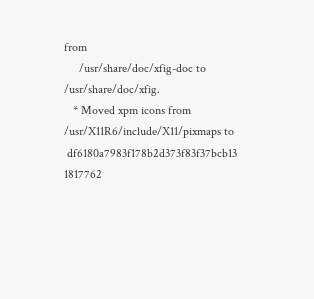from
     /usr/share/doc/xfig-doc to /usr/share/doc/xfig.
   * Moved xpm icons from /usr/X11R6/include/X11/pixmaps to
 df6180a7983f178b2d373f83f37bcb13 1817762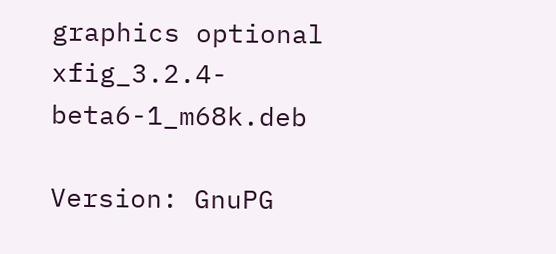graphics optional xfig_3.2.4-beta6-1_m68k.deb

Version: GnuPG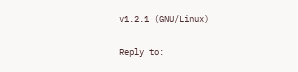v1.2.1 (GNU/Linux)


Reply to: